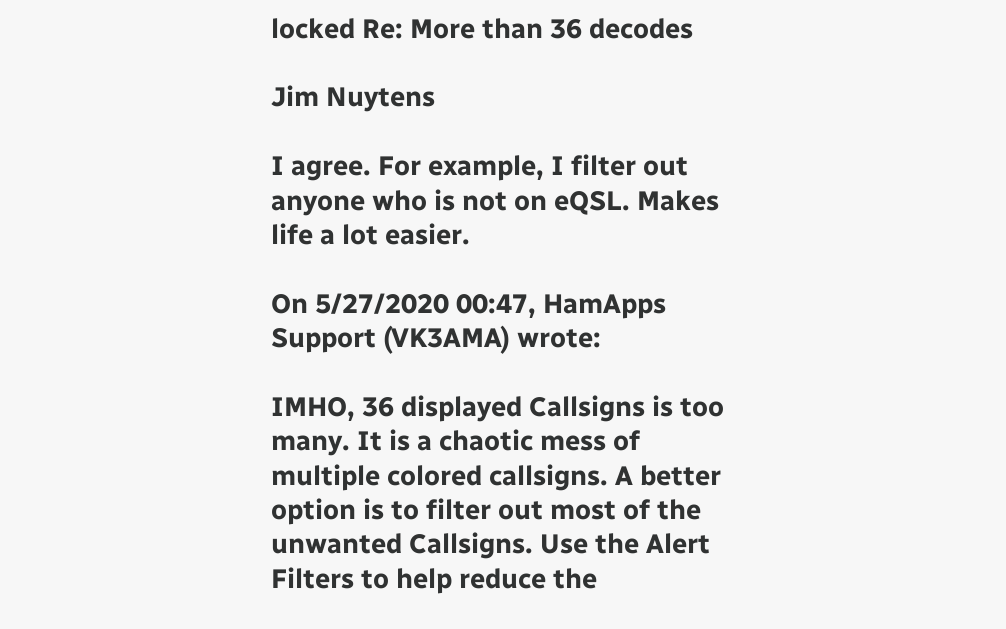locked Re: More than 36 decodes

Jim Nuytens

I agree. For example, I filter out anyone who is not on eQSL. Makes life a lot easier.

On 5/27/2020 00:47, HamApps Support (VK3AMA) wrote:

IMHO, 36 displayed Callsigns is too many. It is a chaotic mess of multiple colored callsigns. A better option is to filter out most of the unwanted Callsigns. Use the Alert Filters to help reduce the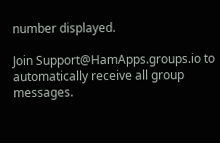number displayed.

Join Support@HamApps.groups.io to automatically receive all group messages.